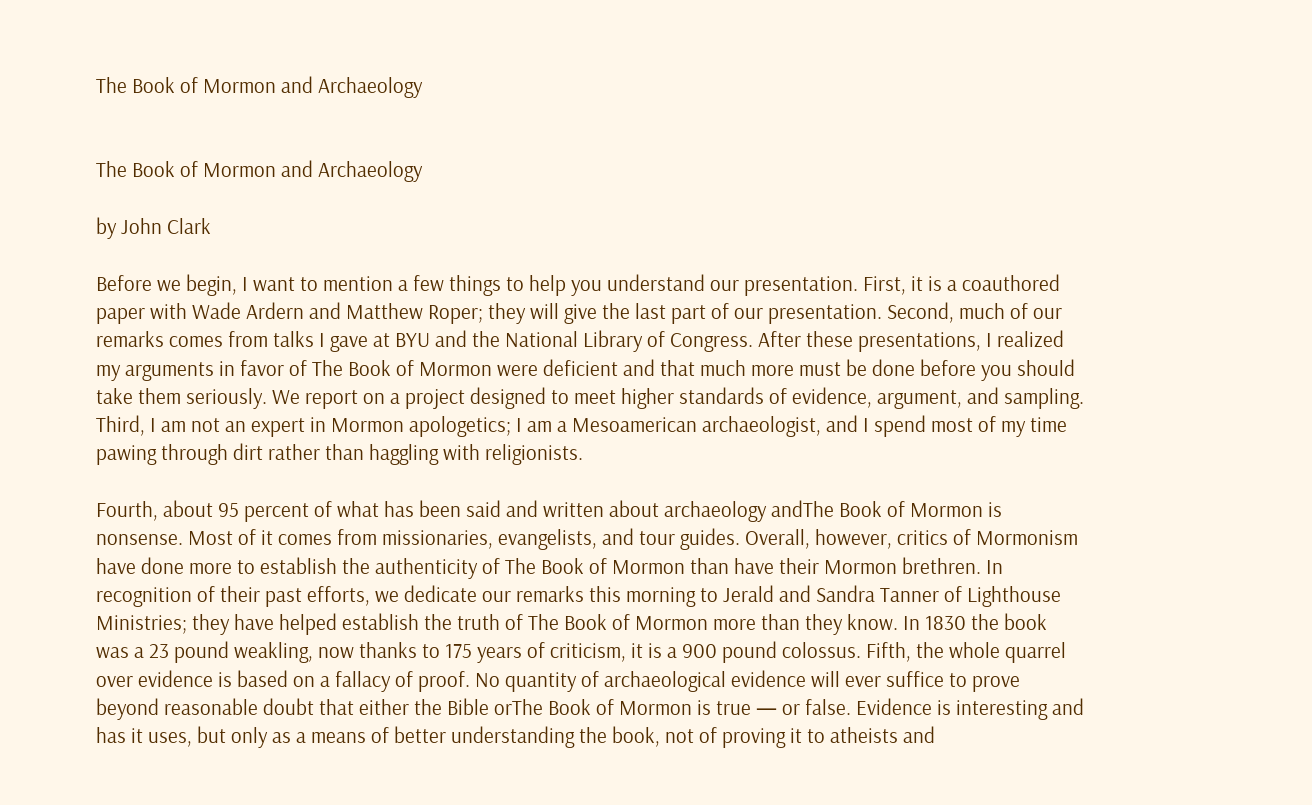The Book of Mormon and Archaeology


The Book of Mormon and Archaeology

by John Clark

Before we begin, I want to mention a few things to help you understand our presentation. First, it is a coauthored paper with Wade Ardern and Matthew Roper; they will give the last part of our presentation. Second, much of our remarks comes from talks I gave at BYU and the National Library of Congress. After these presentations, I realized my arguments in favor of The Book of Mormon were deficient and that much more must be done before you should take them seriously. We report on a project designed to meet higher standards of evidence, argument, and sampling. Third, I am not an expert in Mormon apologetics; I am a Mesoamerican archaeologist, and I spend most of my time pawing through dirt rather than haggling with religionists.

Fourth, about 95 percent of what has been said and written about archaeology andThe Book of Mormon is nonsense. Most of it comes from missionaries, evangelists, and tour guides. Overall, however, critics of Mormonism have done more to establish the authenticity of The Book of Mormon than have their Mormon brethren. In recognition of their past efforts, we dedicate our remarks this morning to Jerald and Sandra Tanner of Lighthouse Ministries; they have helped establish the truth of The Book of Mormon more than they know. In 1830 the book was a 23 pound weakling, now thanks to 175 years of criticism, it is a 900 pound colossus. Fifth, the whole quarrel over evidence is based on a fallacy of proof. No quantity of archaeological evidence will ever suffice to prove beyond reasonable doubt that either the Bible orThe Book of Mormon is true — or false. Evidence is interesting and has it uses, but only as a means of better understanding the book, not of proving it to atheists and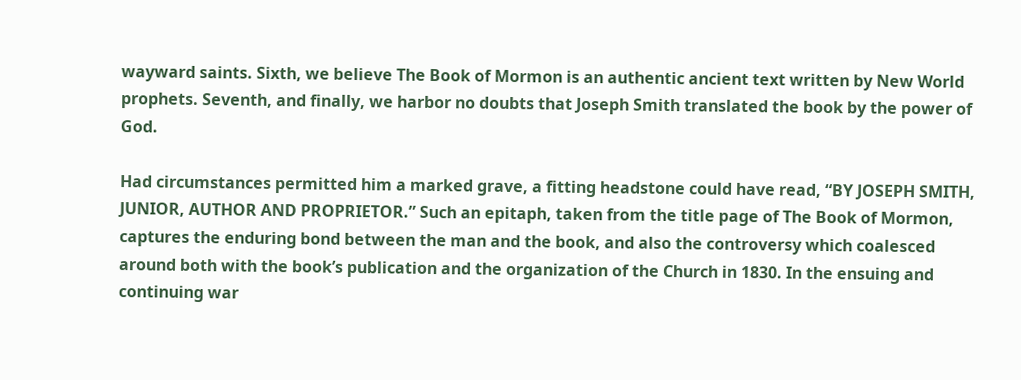wayward saints. Sixth, we believe The Book of Mormon is an authentic ancient text written by New World prophets. Seventh, and finally, we harbor no doubts that Joseph Smith translated the book by the power of God.

Had circumstances permitted him a marked grave, a fitting headstone could have read, “BY JOSEPH SMITH, JUNIOR, AUTHOR AND PROPRIETOR.” Such an epitaph, taken from the title page of The Book of Mormon, captures the enduring bond between the man and the book, and also the controversy which coalesced around both with the book’s publication and the organization of the Church in 1830. In the ensuing and continuing war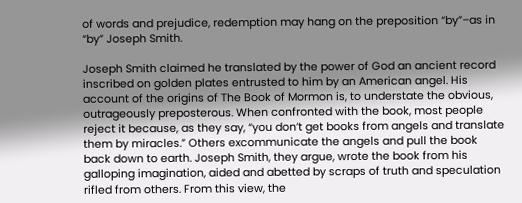of words and prejudice, redemption may hang on the preposition “by”–as in “by” Joseph Smith.

Joseph Smith claimed he translated by the power of God an ancient record inscribed on golden plates entrusted to him by an American angel. His account of the origins of The Book of Mormon is, to understate the obvious, outrageously preposterous. When confronted with the book, most people reject it because, as they say, “you don’t get books from angels and translate them by miracles.” Others excommunicate the angels and pull the book back down to earth. Joseph Smith, they argue, wrote the book from his galloping imagination, aided and abetted by scraps of truth and speculation rifled from others. From this view, the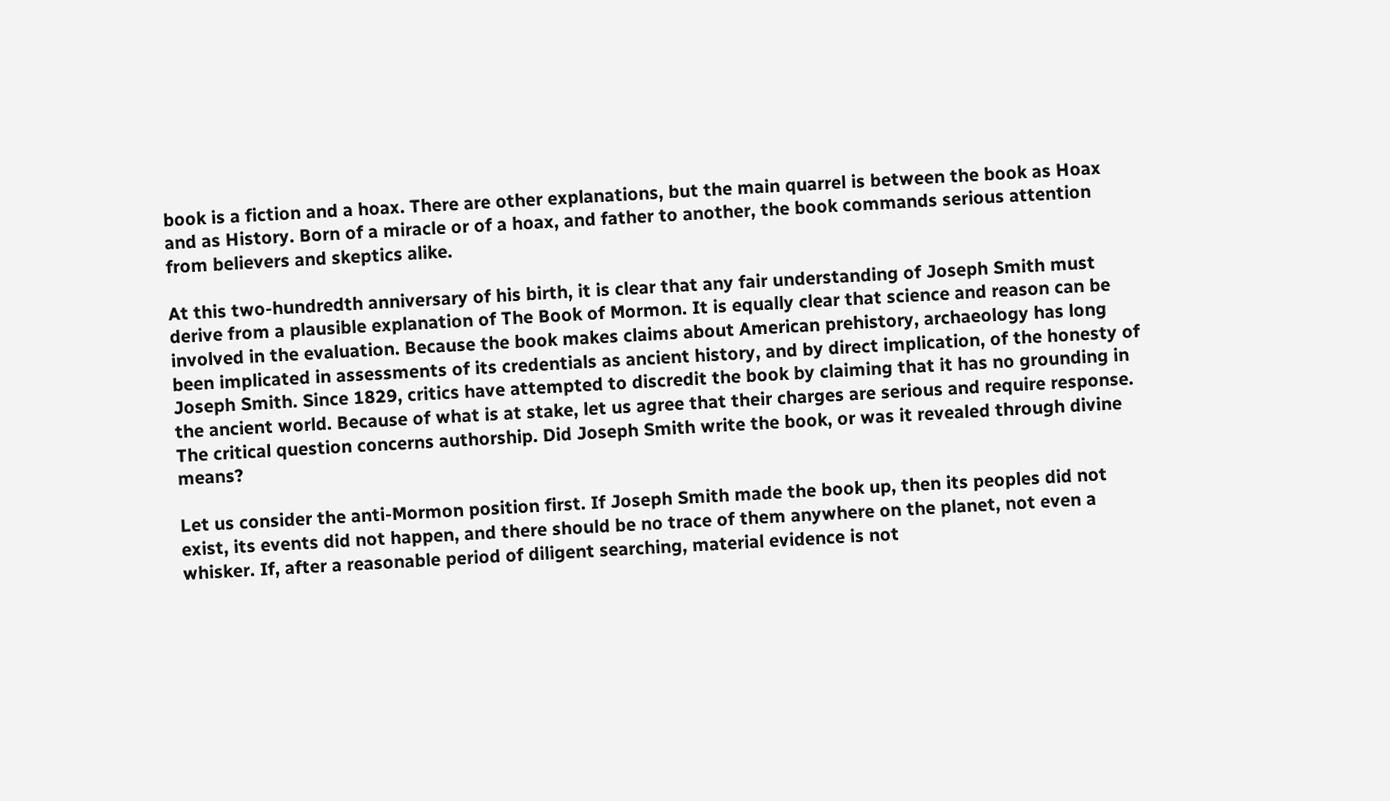book is a fiction and a hoax. There are other explanations, but the main quarrel is between the book as Hoax and as History. Born of a miracle or of a hoax, and father to another, the book commands serious attention from believers and skeptics alike.

At this two-hundredth anniversary of his birth, it is clear that any fair understanding of Joseph Smith must derive from a plausible explanation of The Book of Mormon. It is equally clear that science and reason can be involved in the evaluation. Because the book makes claims about American prehistory, archaeology has long been implicated in assessments of its credentials as ancient history, and by direct implication, of the honesty of Joseph Smith. Since 1829, critics have attempted to discredit the book by claiming that it has no grounding in the ancient world. Because of what is at stake, let us agree that their charges are serious and require response. The critical question concerns authorship. Did Joseph Smith write the book, or was it revealed through divine means?

Let us consider the anti-Mormon position first. If Joseph Smith made the book up, then its peoples did not exist, its events did not happen, and there should be no trace of them anywhere on the planet, not even a whisker. If, after a reasonable period of diligent searching, material evidence is not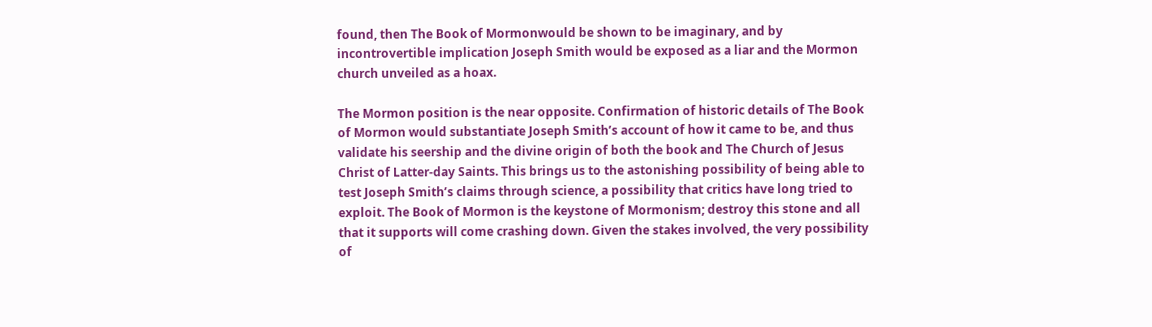found, then The Book of Mormonwould be shown to be imaginary, and by incontrovertible implication Joseph Smith would be exposed as a liar and the Mormon church unveiled as a hoax.

The Mormon position is the near opposite. Confirmation of historic details of The Book of Mormon would substantiate Joseph Smith’s account of how it came to be, and thus validate his seership and the divine origin of both the book and The Church of Jesus Christ of Latter-day Saints. This brings us to the astonishing possibility of being able to test Joseph Smith’s claims through science, a possibility that critics have long tried to exploit. The Book of Mormon is the keystone of Mormonism; destroy this stone and all that it supports will come crashing down. Given the stakes involved, the very possibility of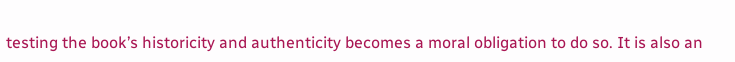testing the book’s historicity and authenticity becomes a moral obligation to do so. It is also an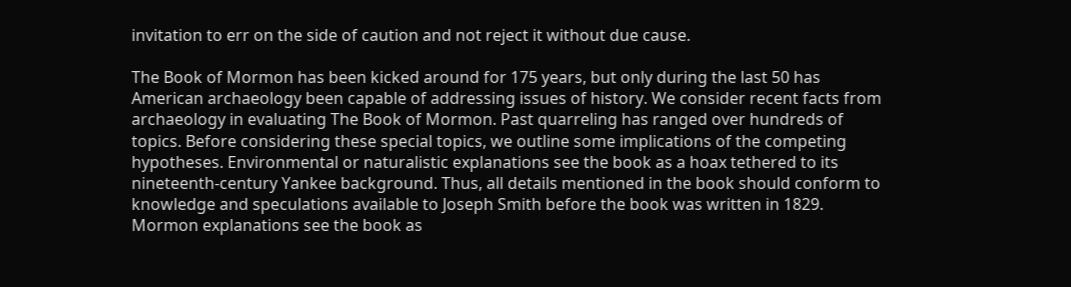invitation to err on the side of caution and not reject it without due cause.

The Book of Mormon has been kicked around for 175 years, but only during the last 50 has American archaeology been capable of addressing issues of history. We consider recent facts from archaeology in evaluating The Book of Mormon. Past quarreling has ranged over hundreds of topics. Before considering these special topics, we outline some implications of the competing hypotheses. Environmental or naturalistic explanations see the book as a hoax tethered to its nineteenth-century Yankee background. Thus, all details mentioned in the book should conform to knowledge and speculations available to Joseph Smith before the book was written in 1829. Mormon explanations see the book as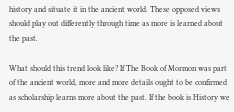history and situate it in the ancient world. These opposed views should play out differently through time as more is learned about the past.

What should this trend look like? If The Book of Mormon was part of the ancient world, more and more details ought to be confirmed as scholarship learns more about the past. If the book is History we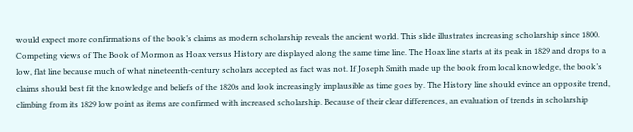would expect more confirmations of the book’s claims as modern scholarship reveals the ancient world. This slide illustrates increasing scholarship since 1800. Competing views of The Book of Mormon as Hoax versus History are displayed along the same time line. The Hoax line starts at its peak in 1829 and drops to a low, flat line because much of what nineteenth-century scholars accepted as fact was not. If Joseph Smith made up the book from local knowledge, the book’s claims should best fit the knowledge and beliefs of the 1820s and look increasingly implausible as time goes by. The History line should evince an opposite trend, climbing from its 1829 low point as items are confirmed with increased scholarship. Because of their clear differences, an evaluation of trends in scholarship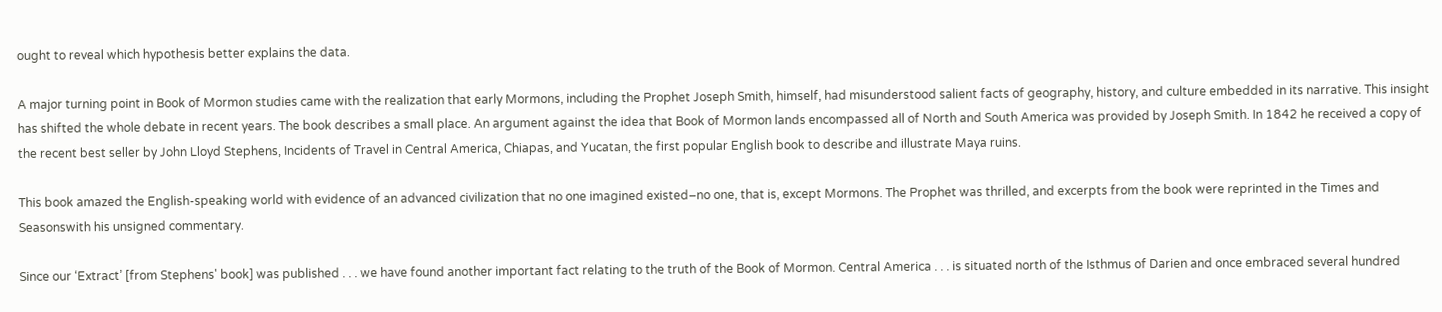ought to reveal which hypothesis better explains the data.

A major turning point in Book of Mormon studies came with the realization that early Mormons, including the Prophet Joseph Smith, himself, had misunderstood salient facts of geography, history, and culture embedded in its narrative. This insight has shifted the whole debate in recent years. The book describes a small place. An argument against the idea that Book of Mormon lands encompassed all of North and South America was provided by Joseph Smith. In 1842 he received a copy of the recent best seller by John Lloyd Stephens, Incidents of Travel in Central America, Chiapas, and Yucatan, the first popular English book to describe and illustrate Maya ruins.

This book amazed the English-speaking world with evidence of an advanced civilization that no one imagined existed–no one, that is, except Mormons. The Prophet was thrilled, and excerpts from the book were reprinted in the Times and Seasonswith his unsigned commentary.

Since our ‘Extract’ [from Stephens' book] was published . . . we have found another important fact relating to the truth of the Book of Mormon. Central America . . . is situated north of the Isthmus of Darien and once embraced several hundred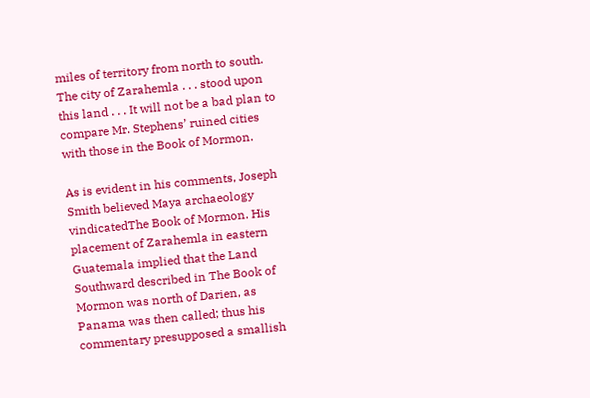miles of territory from north to south. The city of Zarahemla . . . stood upon this land . . . It will not be a bad plan to compare Mr. Stephens’ ruined cities with those in the Book of Mormon.

As is evident in his comments, Joseph Smith believed Maya archaeology vindicatedThe Book of Mormon. His placement of Zarahemla in eastern Guatemala implied that the Land Southward described in The Book of Mormon was north of Darien, as Panama was then called; thus his commentary presupposed a smallish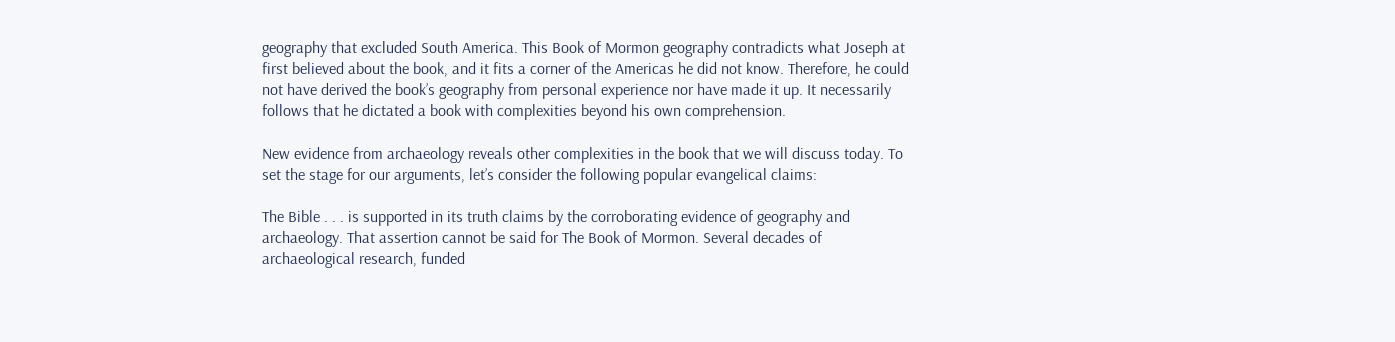geography that excluded South America. This Book of Mormon geography contradicts what Joseph at first believed about the book, and it fits a corner of the Americas he did not know. Therefore, he could not have derived the book’s geography from personal experience nor have made it up. It necessarily follows that he dictated a book with complexities beyond his own comprehension.

New evidence from archaeology reveals other complexities in the book that we will discuss today. To set the stage for our arguments, let’s consider the following popular evangelical claims:

The Bible . . . is supported in its truth claims by the corroborating evidence of geography and archaeology. That assertion cannot be said for The Book of Mormon. Several decades of archaeological research, funded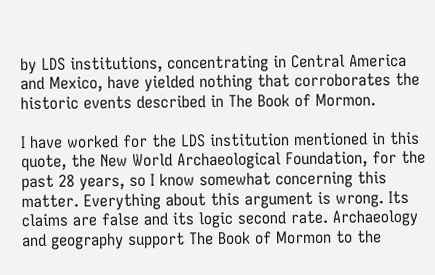by LDS institutions, concentrating in Central America and Mexico, have yielded nothing that corroborates the historic events described in The Book of Mormon.

I have worked for the LDS institution mentioned in this quote, the New World Archaeological Foundation, for the past 28 years, so I know somewhat concerning this matter. Everything about this argument is wrong. Its claims are false and its logic second rate. Archaeology and geography support The Book of Mormon to the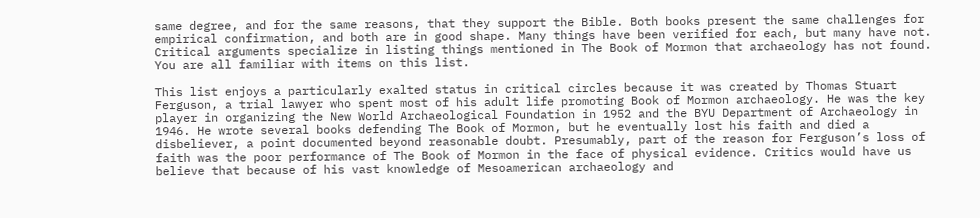same degree, and for the same reasons, that they support the Bible. Both books present the same challenges for empirical confirmation, and both are in good shape. Many things have been verified for each, but many have not. Critical arguments specialize in listing things mentioned in The Book of Mormon that archaeology has not found. You are all familiar with items on this list.

This list enjoys a particularly exalted status in critical circles because it was created by Thomas Stuart Ferguson, a trial lawyer who spent most of his adult life promoting Book of Mormon archaeology. He was the key player in organizing the New World Archaeological Foundation in 1952 and the BYU Department of Archaeology in 1946. He wrote several books defending The Book of Mormon, but he eventually lost his faith and died a disbeliever, a point documented beyond reasonable doubt. Presumably, part of the reason for Ferguson’s loss of faith was the poor performance of The Book of Mormon in the face of physical evidence. Critics would have us believe that because of his vast knowledge of Mesoamerican archaeology and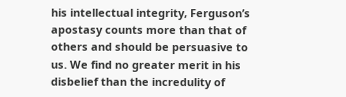his intellectual integrity, Ferguson’s apostasy counts more than that of others and should be persuasive to us. We find no greater merit in his disbelief than the incredulity of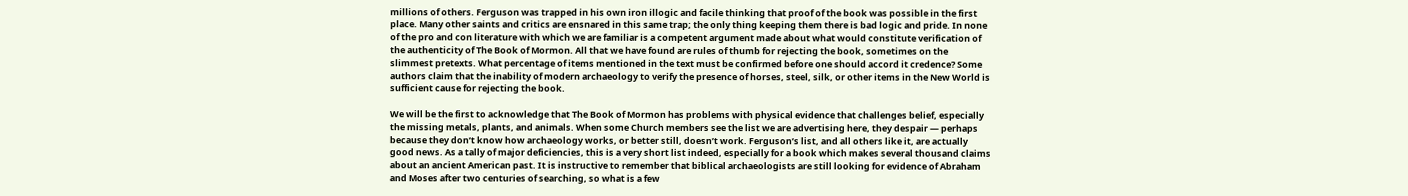millions of others. Ferguson was trapped in his own iron illogic and facile thinking that proof of the book was possible in the first place. Many other saints and critics are ensnared in this same trap; the only thing keeping them there is bad logic and pride. In none of the pro and con literature with which we are familiar is a competent argument made about what would constitute verification of the authenticity of The Book of Mormon. All that we have found are rules of thumb for rejecting the book, sometimes on the slimmest pretexts. What percentage of items mentioned in the text must be confirmed before one should accord it credence? Some authors claim that the inability of modern archaeology to verify the presence of horses, steel, silk, or other items in the New World is sufficient cause for rejecting the book.

We will be the first to acknowledge that The Book of Mormon has problems with physical evidence that challenges belief, especially the missing metals, plants, and animals. When some Church members see the list we are advertising here, they despair — perhaps because they don’t know how archaeology works, or better still, doesn’t work. Ferguson’s list, and all others like it, are actually good news. As a tally of major deficiencies, this is a very short list indeed, especially for a book which makes several thousand claims about an ancient American past. It is instructive to remember that biblical archaeologists are still looking for evidence of Abraham and Moses after two centuries of searching, so what is a few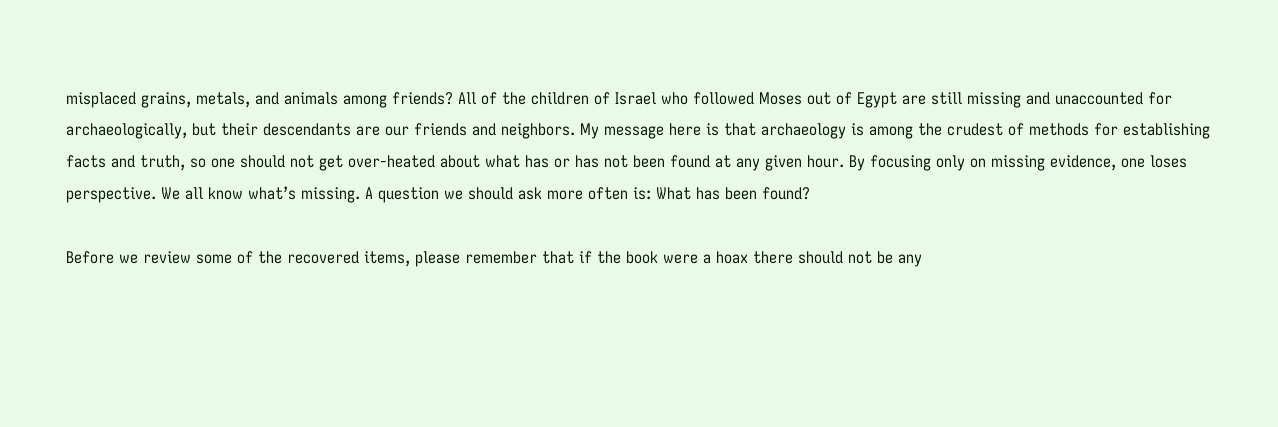misplaced grains, metals, and animals among friends? All of the children of Israel who followed Moses out of Egypt are still missing and unaccounted for archaeologically, but their descendants are our friends and neighbors. My message here is that archaeology is among the crudest of methods for establishing facts and truth, so one should not get over-heated about what has or has not been found at any given hour. By focusing only on missing evidence, one loses perspective. We all know what’s missing. A question we should ask more often is: What has been found?

Before we review some of the recovered items, please remember that if the book were a hoax there should not be any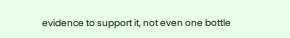evidence to support it, not even one bottle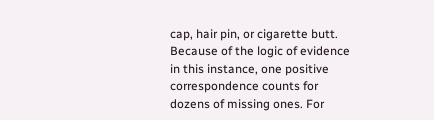cap, hair pin, or cigarette butt. Because of the logic of evidence in this instance, one positive correspondence counts for dozens of missing ones. For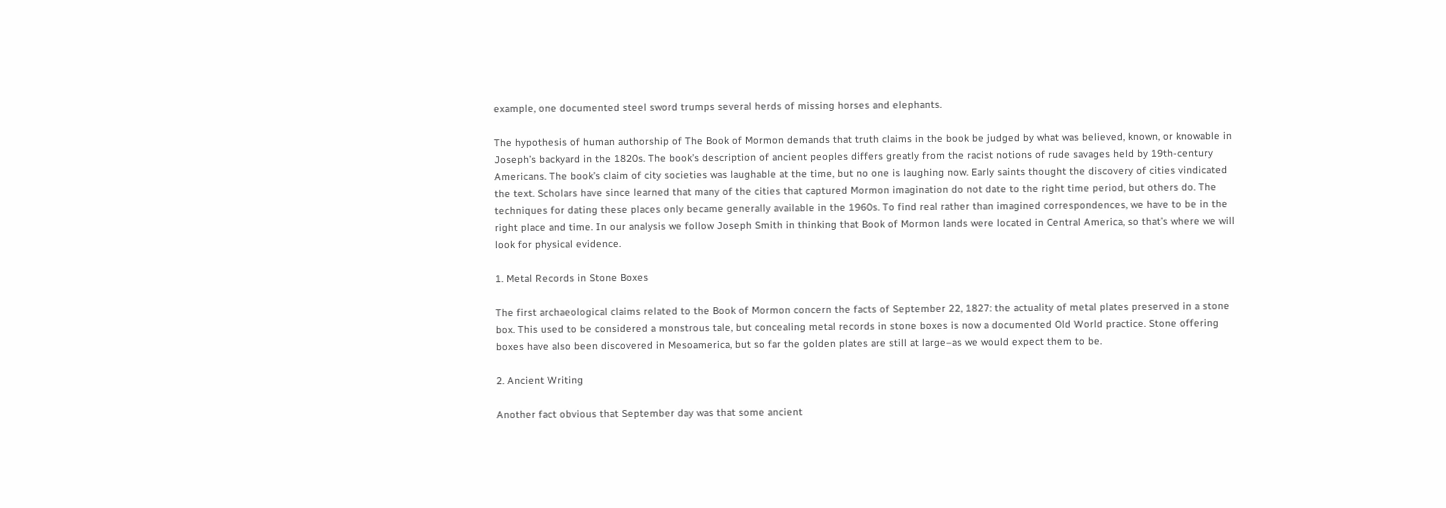example, one documented steel sword trumps several herds of missing horses and elephants.

The hypothesis of human authorship of The Book of Mormon demands that truth claims in the book be judged by what was believed, known, or knowable in Joseph’s backyard in the 1820s. The book’s description of ancient peoples differs greatly from the racist notions of rude savages held by 19th-century Americans. The book’s claim of city societies was laughable at the time, but no one is laughing now. Early saints thought the discovery of cities vindicated the text. Scholars have since learned that many of the cities that captured Mormon imagination do not date to the right time period, but others do. The techniques for dating these places only became generally available in the 1960s. To find real rather than imagined correspondences, we have to be in the right place and time. In our analysis we follow Joseph Smith in thinking that Book of Mormon lands were located in Central America, so that’s where we will look for physical evidence.

1. Metal Records in Stone Boxes

The first archaeological claims related to the Book of Mormon concern the facts of September 22, 1827: the actuality of metal plates preserved in a stone box. This used to be considered a monstrous tale, but concealing metal records in stone boxes is now a documented Old World practice. Stone offering boxes have also been discovered in Mesoamerica, but so far the golden plates are still at large–as we would expect them to be.

2. Ancient Writing

Another fact obvious that September day was that some ancient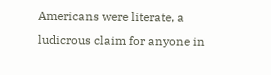Americans were literate, a ludicrous claim for anyone in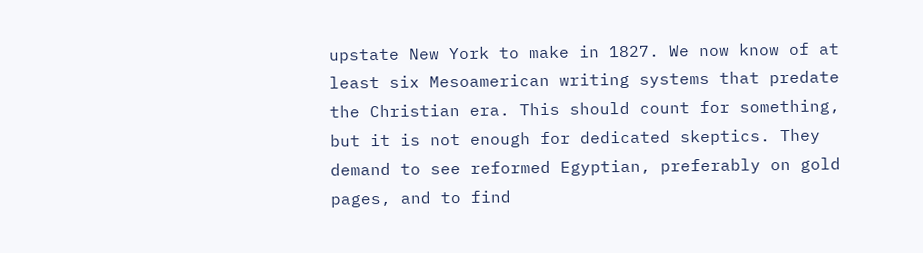upstate New York to make in 1827. We now know of at least six Mesoamerican writing systems that predate the Christian era. This should count for something, but it is not enough for dedicated skeptics. They demand to see reformed Egyptian, preferably on gold pages, and to find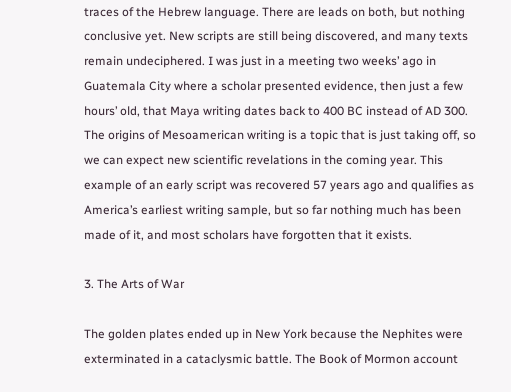traces of the Hebrew language. There are leads on both, but nothing conclusive yet. New scripts are still being discovered, and many texts remain undeciphered. I was just in a meeting two weeks’ ago in Guatemala City where a scholar presented evidence, then just a few hours’ old, that Maya writing dates back to 400 BC instead of AD 300. The origins of Mesoamerican writing is a topic that is just taking off, so we can expect new scientific revelations in the coming year. This example of an early script was recovered 57 years ago and qualifies as America’s earliest writing sample, but so far nothing much has been made of it, and most scholars have forgotten that it exists.

3. The Arts of War

The golden plates ended up in New York because the Nephites were exterminated in a cataclysmic battle. The Book of Mormon account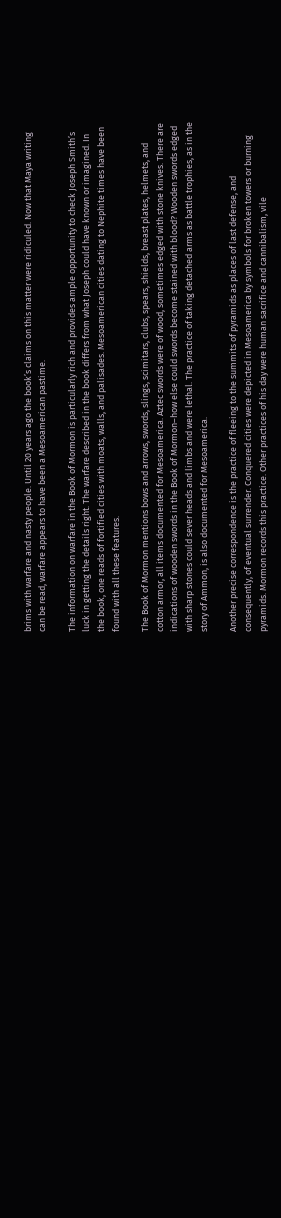brims with warfare and nasty people. Until 20 years ago the book’s claims on this matter were ridiculed. Now that Maya writing can be read, warfare appears to have been a Mesoamerican pastime.

The information on warfare in the Book of Mormon is particularly rich and provides ample opportunity to check Joseph Smith’s luck in getting the details right. The warfare described in the book differs from what Joseph could have known or imagined. In the book, one reads of fortified cities with moats, walls, and palisades. Mesoamerican cities dating to Nephite times have been found with all these features.

The Book of Mormon mentions bows and arrows, swords, slings, scimitars, clubs, spears, shields, breast plates, helmets, and cotton armor, all items documented for Mesoamerica. Aztec swords were of wood, sometimes edged with stone knives. There are indications of wooden swords in the Book of Mormon–how else could swords become stained with blood? Wooden swords edged with sharp stones could sever heads and limbs and were lethal. The practice of taking detached arms as battle trophies, as in the story of Ammon, is also documented for Mesoamerica.

Another precise correspondence is the practice of fleeing to the summits of pyramids as places of last defense, and consequently, of eventual surrender. Conquered cities were depicted in Mesoamerica by symbols for broken towers or burning pyramids. Mormon records this practice. Other practices of his day were human sacrifice and cannibalism, vile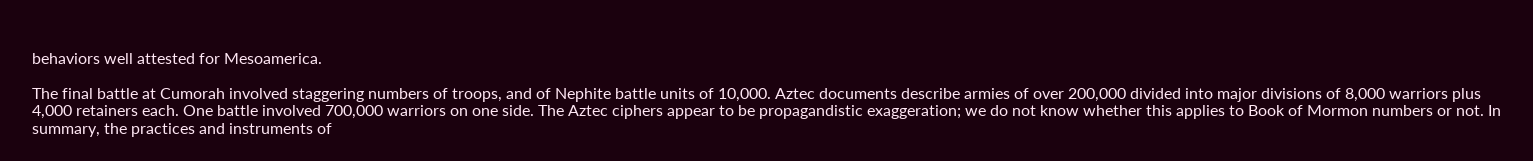behaviors well attested for Mesoamerica.

The final battle at Cumorah involved staggering numbers of troops, and of Nephite battle units of 10,000. Aztec documents describe armies of over 200,000 divided into major divisions of 8,000 warriors plus 4,000 retainers each. One battle involved 700,000 warriors on one side. The Aztec ciphers appear to be propagandistic exaggeration; we do not know whether this applies to Book of Mormon numbers or not. In summary, the practices and instruments of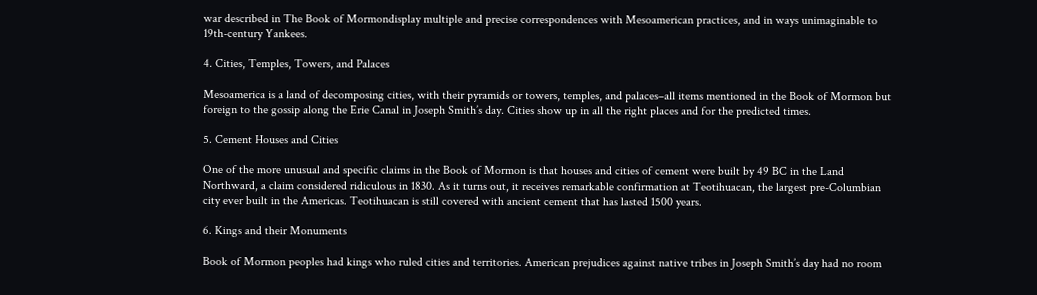war described in The Book of Mormondisplay multiple and precise correspondences with Mesoamerican practices, and in ways unimaginable to 19th-century Yankees.

4. Cities, Temples, Towers, and Palaces

Mesoamerica is a land of decomposing cities, with their pyramids or towers, temples, and palaces–all items mentioned in the Book of Mormon but foreign to the gossip along the Erie Canal in Joseph Smith’s day. Cities show up in all the right places and for the predicted times.

5. Cement Houses and Cities

One of the more unusual and specific claims in the Book of Mormon is that houses and cities of cement were built by 49 BC in the Land Northward, a claim considered ridiculous in 1830. As it turns out, it receives remarkable confirmation at Teotihuacan, the largest pre-Columbian city ever built in the Americas. Teotihuacan is still covered with ancient cement that has lasted 1500 years.

6. Kings and their Monuments

Book of Mormon peoples had kings who ruled cities and territories. American prejudices against native tribes in Joseph Smith’s day had no room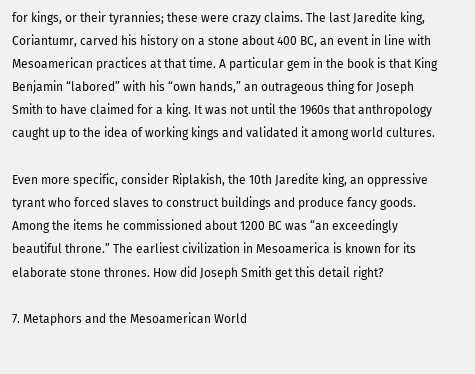for kings, or their tyrannies; these were crazy claims. The last Jaredite king, Coriantumr, carved his history on a stone about 400 BC, an event in line with Mesoamerican practices at that time. A particular gem in the book is that King Benjamin “labored” with his “own hands,” an outrageous thing for Joseph Smith to have claimed for a king. It was not until the 1960s that anthropology caught up to the idea of working kings and validated it among world cultures.

Even more specific, consider Riplakish, the 10th Jaredite king, an oppressive tyrant who forced slaves to construct buildings and produce fancy goods. Among the items he commissioned about 1200 BC was “an exceedingly beautiful throne.” The earliest civilization in Mesoamerica is known for its elaborate stone thrones. How did Joseph Smith get this detail right?

7. Metaphors and the Mesoamerican World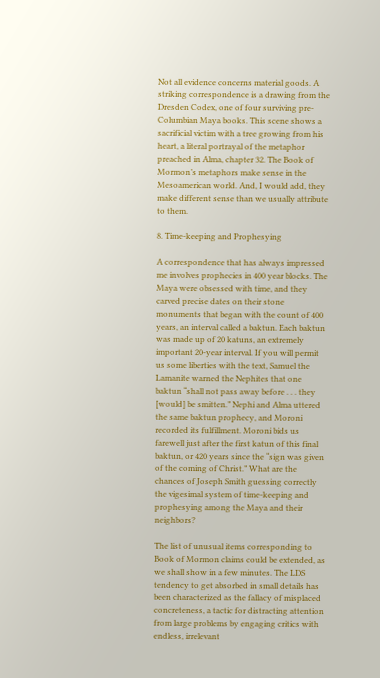Not all evidence concerns material goods. A striking correspondence is a drawing from the Dresden Codex, one of four surviving pre-Columbian Maya books. This scene shows a sacrificial victim with a tree growing from his heart, a literal portrayal of the metaphor preached in Alma, chapter 32. The Book of Mormon’s metaphors make sense in the Mesoamerican world. And, I would add, they make different sense than we usually attribute to them.

8. Time-keeping and Prophesying

A correspondence that has always impressed me involves prophecies in 400 year blocks. The Maya were obsessed with time, and they carved precise dates on their stone monuments that began with the count of 400 years, an interval called a baktun. Each baktun was made up of 20 katuns, an extremely important 20-year interval. If you will permit us some liberties with the text, Samuel the Lamanite warned the Nephites that one baktun “shall not pass away before . . . they [would] be smitten.” Nephi and Alma uttered the same baktun prophecy, and Moroni recorded its fulfillment. Moroni bids us farewell just after the first katun of this final baktun, or 420 years since the “sign was given of the coming of Christ.” What are the chances of Joseph Smith guessing correctly the vigesimal system of time-keeping and prophesying among the Maya and their neighbors?

The list of unusual items corresponding to Book of Mormon claims could be extended, as we shall show in a few minutes. The LDS tendency to get absorbed in small details has been characterized as the fallacy of misplaced concreteness, a tactic for distracting attention from large problems by engaging critics with endless, irrelevant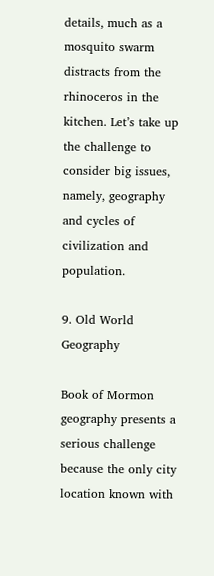details, much as a mosquito swarm distracts from the rhinoceros in the kitchen. Let’s take up the challenge to consider big issues, namely, geography and cycles of civilization and population.

9. Old World Geography

Book of Mormon geography presents a serious challenge because the only city location known with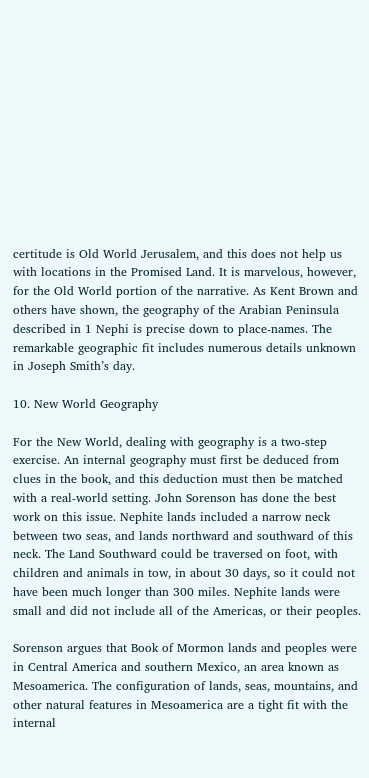certitude is Old World Jerusalem, and this does not help us with locations in the Promised Land. It is marvelous, however, for the Old World portion of the narrative. As Kent Brown and others have shown, the geography of the Arabian Peninsula described in 1 Nephi is precise down to place-names. The remarkable geographic fit includes numerous details unknown in Joseph Smith’s day.

10. New World Geography

For the New World, dealing with geography is a two-step exercise. An internal geography must first be deduced from clues in the book, and this deduction must then be matched with a real-world setting. John Sorenson has done the best work on this issue. Nephite lands included a narrow neck between two seas, and lands northward and southward of this neck. The Land Southward could be traversed on foot, with children and animals in tow, in about 30 days, so it could not have been much longer than 300 miles. Nephite lands were small and did not include all of the Americas, or their peoples.

Sorenson argues that Book of Mormon lands and peoples were in Central America and southern Mexico, an area known as Mesoamerica. The configuration of lands, seas, mountains, and other natural features in Mesoamerica are a tight fit with the internal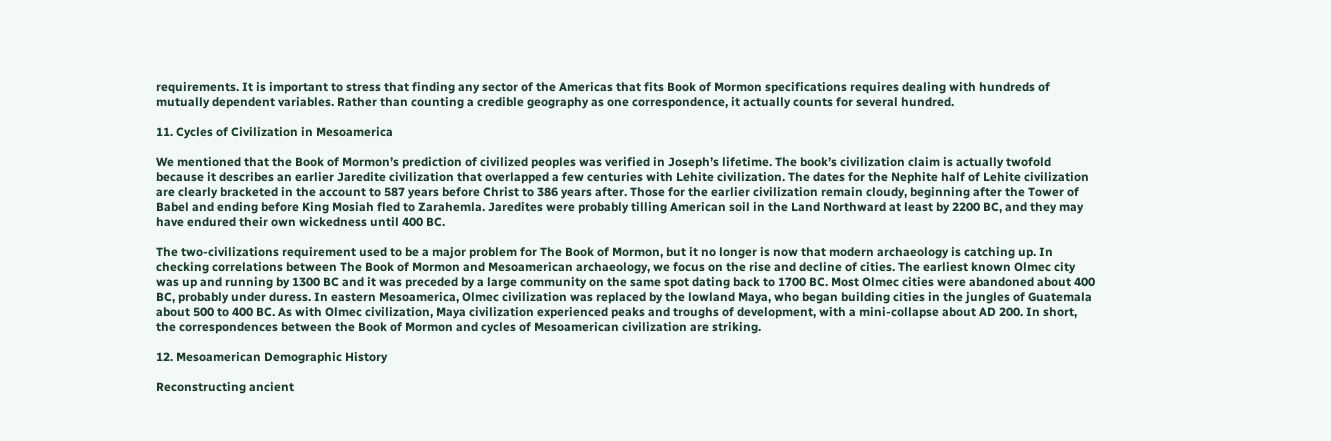requirements. It is important to stress that finding any sector of the Americas that fits Book of Mormon specifications requires dealing with hundreds of mutually dependent variables. Rather than counting a credible geography as one correspondence, it actually counts for several hundred.

11. Cycles of Civilization in Mesoamerica

We mentioned that the Book of Mormon’s prediction of civilized peoples was verified in Joseph’s lifetime. The book’s civilization claim is actually twofold because it describes an earlier Jaredite civilization that overlapped a few centuries with Lehite civilization. The dates for the Nephite half of Lehite civilization are clearly bracketed in the account to 587 years before Christ to 386 years after. Those for the earlier civilization remain cloudy, beginning after the Tower of Babel and ending before King Mosiah fled to Zarahemla. Jaredites were probably tilling American soil in the Land Northward at least by 2200 BC, and they may have endured their own wickedness until 400 BC.

The two-civilizations requirement used to be a major problem for The Book of Mormon, but it no longer is now that modern archaeology is catching up. In checking correlations between The Book of Mormon and Mesoamerican archaeology, we focus on the rise and decline of cities. The earliest known Olmec city was up and running by 1300 BC and it was preceded by a large community on the same spot dating back to 1700 BC. Most Olmec cities were abandoned about 400 BC, probably under duress. In eastern Mesoamerica, Olmec civilization was replaced by the lowland Maya, who began building cities in the jungles of Guatemala about 500 to 400 BC. As with Olmec civilization, Maya civilization experienced peaks and troughs of development, with a mini-collapse about AD 200. In short, the correspondences between the Book of Mormon and cycles of Mesoamerican civilization are striking.

12. Mesoamerican Demographic History

Reconstructing ancient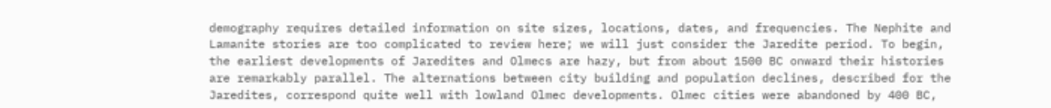demography requires detailed information on site sizes, locations, dates, and frequencies. The Nephite and Lamanite stories are too complicated to review here; we will just consider the Jaredite period. To begin, the earliest developments of Jaredites and Olmecs are hazy, but from about 1500 BC onward their histories are remarkably parallel. The alternations between city building and population declines, described for the Jaredites, correspond quite well with lowland Olmec developments. Olmec cities were abandoned by 400 BC,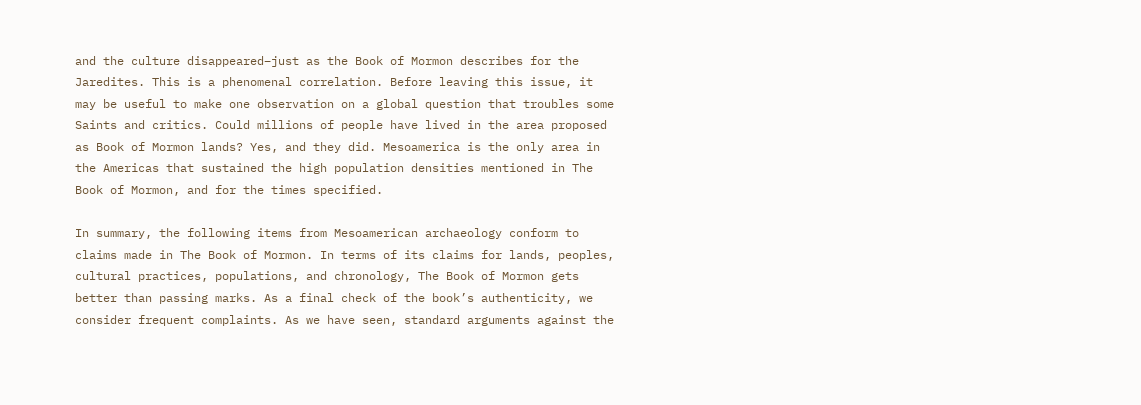and the culture disappeared–just as the Book of Mormon describes for the Jaredites. This is a phenomenal correlation. Before leaving this issue, it may be useful to make one observation on a global question that troubles some Saints and critics. Could millions of people have lived in the area proposed as Book of Mormon lands? Yes, and they did. Mesoamerica is the only area in the Americas that sustained the high population densities mentioned in The Book of Mormon, and for the times specified.

In summary, the following items from Mesoamerican archaeology conform to claims made in The Book of Mormon. In terms of its claims for lands, peoples, cultural practices, populations, and chronology, The Book of Mormon gets better than passing marks. As a final check of the book’s authenticity, we consider frequent complaints. As we have seen, standard arguments against the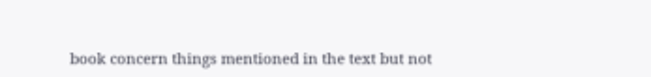book concern things mentioned in the text but not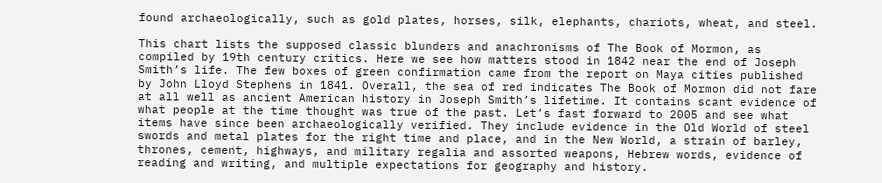found archaeologically, such as gold plates, horses, silk, elephants, chariots, wheat, and steel.

This chart lists the supposed classic blunders and anachronisms of The Book of Mormon, as compiled by 19th century critics. Here we see how matters stood in 1842 near the end of Joseph Smith’s life. The few boxes of green confirmation came from the report on Maya cities published by John Lloyd Stephens in 1841. Overall, the sea of red indicates The Book of Mormon did not fare at all well as ancient American history in Joseph Smith’s lifetime. It contains scant evidence of what people at the time thought was true of the past. Let’s fast forward to 2005 and see what items have since been archaeologically verified. They include evidence in the Old World of steel swords and metal plates for the right time and place, and in the New World, a strain of barley, thrones, cement, highways, and military regalia and assorted weapons, Hebrew words, evidence of reading and writing, and multiple expectations for geography and history.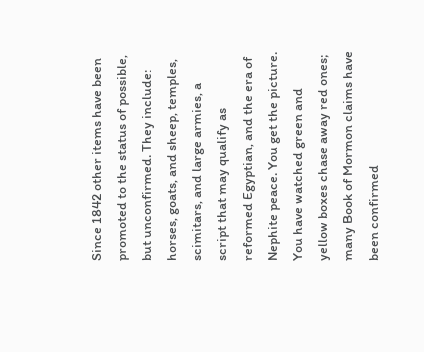Since 1842 other items have been promoted to the status of possible, but unconfirmed. They include: horses, goats, and sheep, temples, scimitars, and large armies, a script that may qualify as reformed Egyptian, and the era of Nephite peace. You get the picture. You have watched green and yellow boxes chase away red ones; many Book of Mormon claims have been confirmed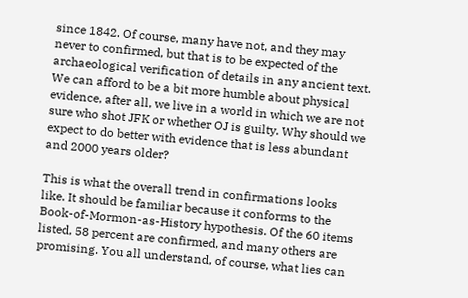since 1842. Of course, many have not, and they may never to confirmed, but that is to be expected of the archaeological verification of details in any ancient text. We can afford to be a bit more humble about physical evidence, after all, we live in a world in which we are not sure who shot JFK or whether OJ is guilty. Why should we expect to do better with evidence that is less abundant and 2000 years older?

This is what the overall trend in confirmations looks like. It should be familiar because it conforms to the Book-of-Mormon-as-History hypothesis. Of the 60 items listed, 58 percent are confirmed, and many others are promising. You all understand, of course, what lies can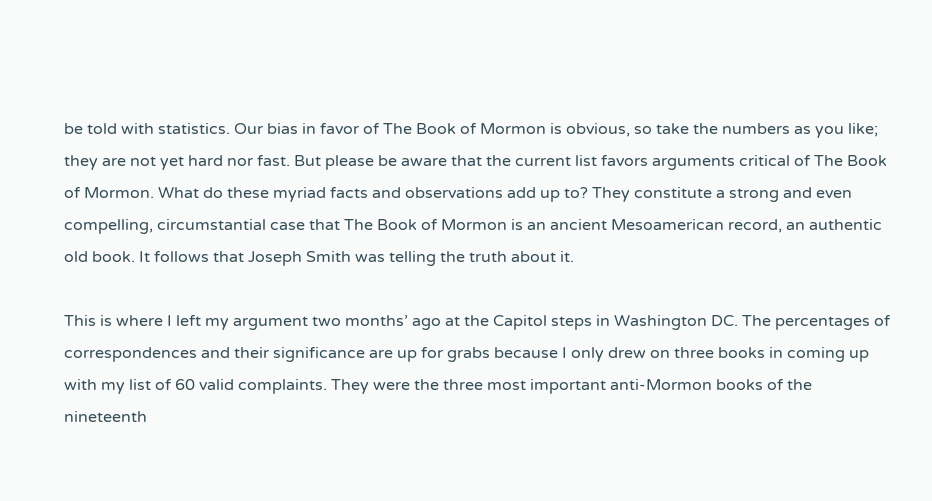be told with statistics. Our bias in favor of The Book of Mormon is obvious, so take the numbers as you like; they are not yet hard nor fast. But please be aware that the current list favors arguments critical of The Book of Mormon. What do these myriad facts and observations add up to? They constitute a strong and even compelling, circumstantial case that The Book of Mormon is an ancient Mesoamerican record, an authentic old book. It follows that Joseph Smith was telling the truth about it.

This is where I left my argument two months’ ago at the Capitol steps in Washington DC. The percentages of correspondences and their significance are up for grabs because I only drew on three books in coming up with my list of 60 valid complaints. They were the three most important anti-Mormon books of the nineteenth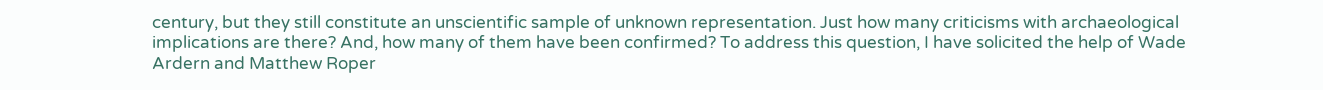century, but they still constitute an unscientific sample of unknown representation. Just how many criticisms with archaeological implications are there? And, how many of them have been confirmed? To address this question, I have solicited the help of Wade Ardern and Matthew Roper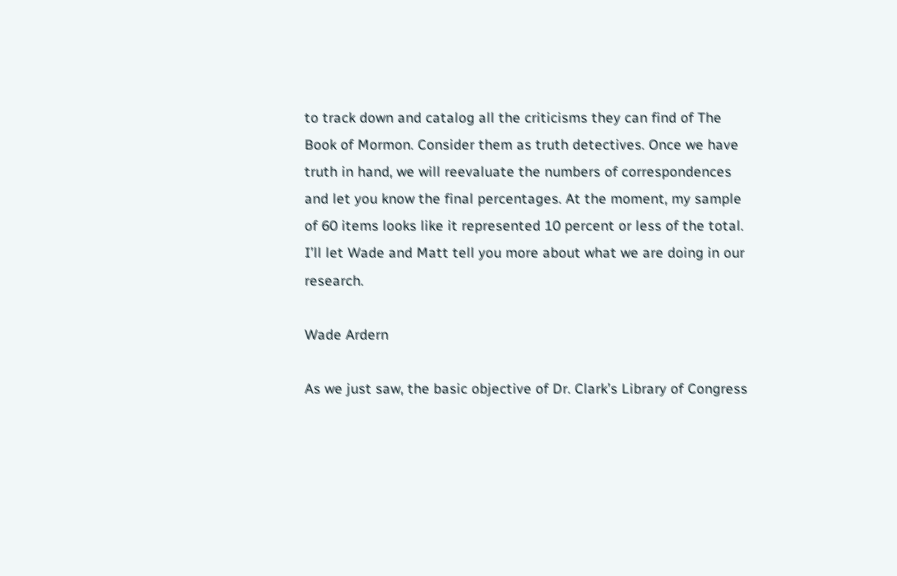to track down and catalog all the criticisms they can find of The Book of Mormon. Consider them as truth detectives. Once we have truth in hand, we will reevaluate the numbers of correspondences and let you know the final percentages. At the moment, my sample of 60 items looks like it represented 10 percent or less of the total. I’ll let Wade and Matt tell you more about what we are doing in our research.

Wade Ardern

As we just saw, the basic objective of Dr. Clark’s Library of Congress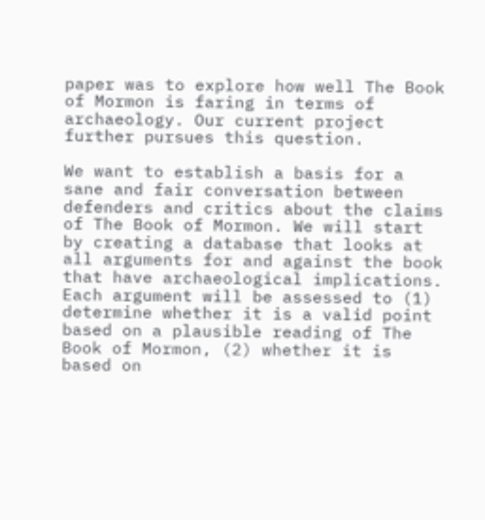paper was to explore how well The Book of Mormon is faring in terms of archaeology. Our current project further pursues this question.

We want to establish a basis for a sane and fair conversation between defenders and critics about the claims of The Book of Mormon. We will start by creating a database that looks at all arguments for and against the book that have archaeological implications. Each argument will be assessed to (1) determine whether it is a valid point based on a plausible reading of The Book of Mormon, (2) whether it is based on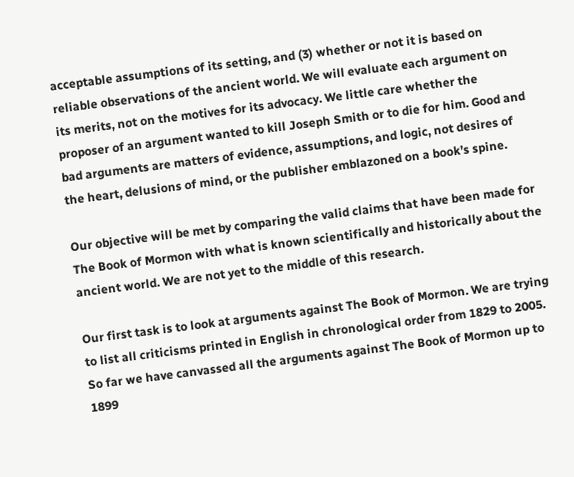acceptable assumptions of its setting, and (3) whether or not it is based on reliable observations of the ancient world. We will evaluate each argument on its merits, not on the motives for its advocacy. We little care whether the proposer of an argument wanted to kill Joseph Smith or to die for him. Good and bad arguments are matters of evidence, assumptions, and logic, not desires of the heart, delusions of mind, or the publisher emblazoned on a book’s spine.

Our objective will be met by comparing the valid claims that have been made for The Book of Mormon with what is known scientifically and historically about the ancient world. We are not yet to the middle of this research.

Our first task is to look at arguments against The Book of Mormon. We are trying to list all criticisms printed in English in chronological order from 1829 to 2005. So far we have canvassed all the arguments against The Book of Mormon up to 1899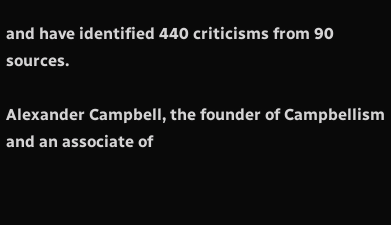and have identified 440 criticisms from 90 sources.

Alexander Campbell, the founder of Campbellism and an associate of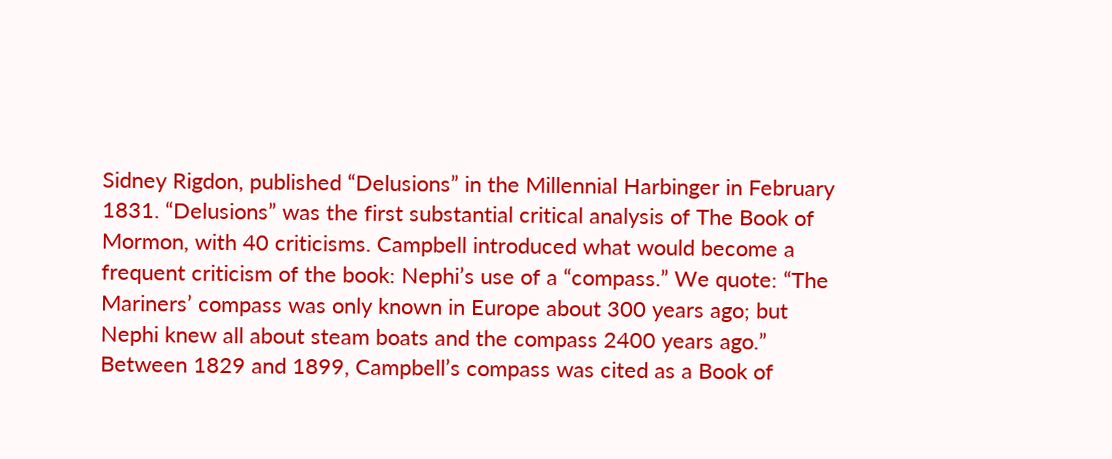Sidney Rigdon, published “Delusions” in the Millennial Harbinger in February 1831. “Delusions” was the first substantial critical analysis of The Book of Mormon, with 40 criticisms. Campbell introduced what would become a frequent criticism of the book: Nephi’s use of a “compass.” We quote: “The Mariners’ compass was only known in Europe about 300 years ago; but Nephi knew all about steam boats and the compass 2400 years ago.” Between 1829 and 1899, Campbell’s compass was cited as a Book of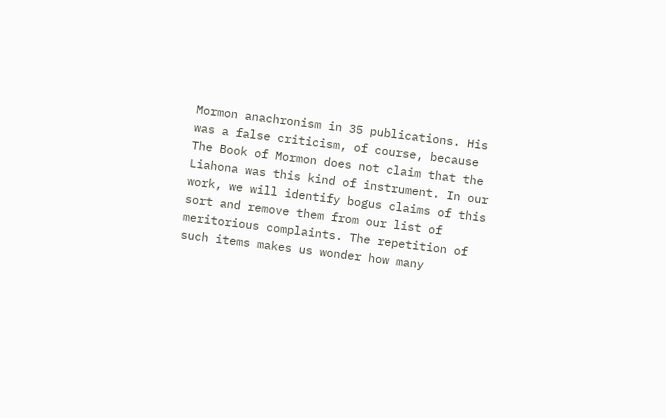Mormon anachronism in 35 publications. His was a false criticism, of course, because The Book of Mormon does not claim that the Liahona was this kind of instrument. In our work, we will identify bogus claims of this sort and remove them from our list of meritorious complaints. The repetition of such items makes us wonder how many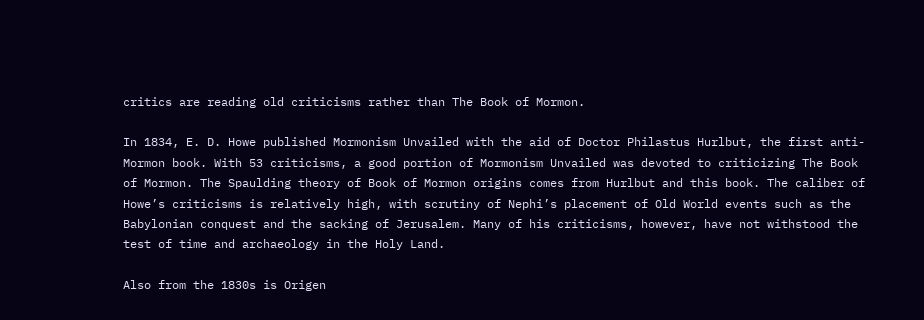critics are reading old criticisms rather than The Book of Mormon.

In 1834, E. D. Howe published Mormonism Unvailed with the aid of Doctor Philastus Hurlbut, the first anti-Mormon book. With 53 criticisms, a good portion of Mormonism Unvailed was devoted to criticizing The Book of Mormon. The Spaulding theory of Book of Mormon origins comes from Hurlbut and this book. The caliber of Howe’s criticisms is relatively high, with scrutiny of Nephi’s placement of Old World events such as the Babylonian conquest and the sacking of Jerusalem. Many of his criticisms, however, have not withstood the test of time and archaeology in the Holy Land.

Also from the 1830s is Origen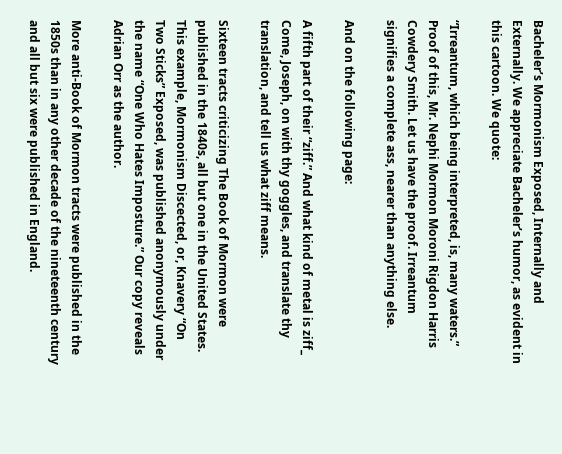Bacheler’s Mormonism Exposed, Internally and Externally. We appreciate Bacheler’s humor, as evident in this cartoon. We quote:

“Irreantum, which being interpreted, is, many waters.” Proof of this, Mr. Nephi Mormon Moroni Rigdon Harris Cowdery Smith. Let us have the proof. Irreantum signifies a complete ass, nearer than anything else.

And on the following page:

A fifth part of their “ziff.” And what kind of metal is ziff_ Come, Joseph, on with thy goggles, and translate thy translation, and tell us what ziff means.

Sixteen tracts criticizing The Book of Mormon were published in the 1840s, all but one in the United States. This example, Mormonism Discected, or, Knavery “On Two Sticks” Exposed, was published anonymously under the name “One Who Hates Imposture.” Our copy reveals Adrian Orr as the author.

More anti-Book of Mormon tracts were published in the 1850s than in any other decade of the nineteenth century and all but six were published in England.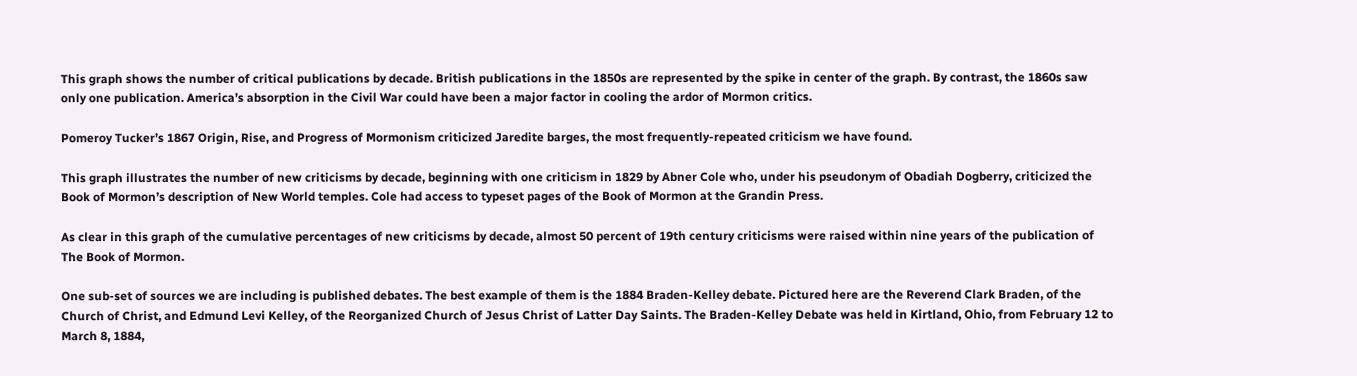This graph shows the number of critical publications by decade. British publications in the 1850s are represented by the spike in center of the graph. By contrast, the 1860s saw only one publication. America’s absorption in the Civil War could have been a major factor in cooling the ardor of Mormon critics.

Pomeroy Tucker’s 1867 Origin, Rise, and Progress of Mormonism criticized Jaredite barges, the most frequently-repeated criticism we have found.

This graph illustrates the number of new criticisms by decade, beginning with one criticism in 1829 by Abner Cole who, under his pseudonym of Obadiah Dogberry, criticized the Book of Mormon’s description of New World temples. Cole had access to typeset pages of the Book of Mormon at the Grandin Press.

As clear in this graph of the cumulative percentages of new criticisms by decade, almost 50 percent of 19th century criticisms were raised within nine years of the publication of The Book of Mormon.

One sub-set of sources we are including is published debates. The best example of them is the 1884 Braden-Kelley debate. Pictured here are the Reverend Clark Braden, of the Church of Christ, and Edmund Levi Kelley, of the Reorganized Church of Jesus Christ of Latter Day Saints. The Braden-Kelley Debate was held in Kirtland, Ohio, from February 12 to March 8, 1884,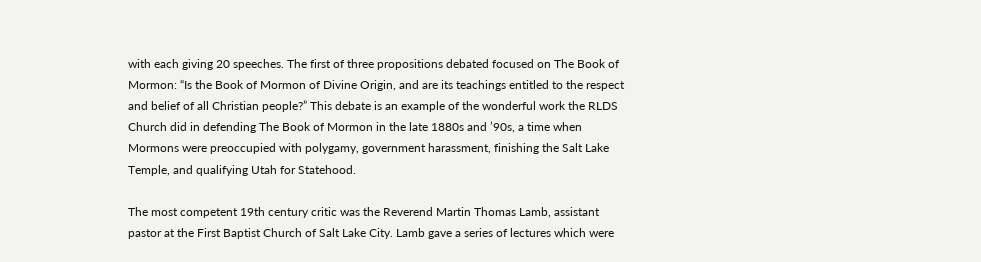with each giving 20 speeches. The first of three propositions debated focused on The Book of Mormon: “Is the Book of Mormon of Divine Origin, and are its teachings entitled to the respect and belief of all Christian people?” This debate is an example of the wonderful work the RLDS Church did in defending The Book of Mormon in the late 1880s and ’90s, a time when Mormons were preoccupied with polygamy, government harassment, finishing the Salt Lake Temple, and qualifying Utah for Statehood.

The most competent 19th century critic was the Reverend Martin Thomas Lamb, assistant pastor at the First Baptist Church of Salt Lake City. Lamb gave a series of lectures which were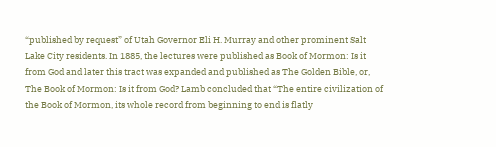“published by request” of Utah Governor Eli H. Murray and other prominent Salt Lake City residents. In 1885, the lectures were published as Book of Mormon: Is it from God and later this tract was expanded and published as The Golden Bible, or, The Book of Mormon: Is it from God? Lamb concluded that “The entire civilization of the Book of Mormon, its whole record from beginning to end is flatly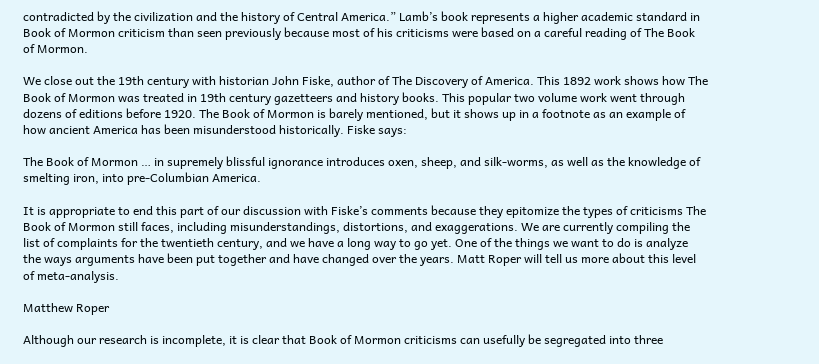contradicted by the civilization and the history of Central America.” Lamb’s book represents a higher academic standard in Book of Mormon criticism than seen previously because most of his criticisms were based on a careful reading of The Book of Mormon.

We close out the 19th century with historian John Fiske, author of The Discovery of America. This 1892 work shows how The Book of Mormon was treated in 19th century gazetteers and history books. This popular two volume work went through dozens of editions before 1920. The Book of Mormon is barely mentioned, but it shows up in a footnote as an example of how ancient America has been misunderstood historically. Fiske says:

The Book of Mormon … in supremely blissful ignorance introduces oxen, sheep, and silk-worms, as well as the knowledge of smelting iron, into pre-Columbian America.

It is appropriate to end this part of our discussion with Fiske’s comments because they epitomize the types of criticisms The Book of Mormon still faces, including misunderstandings, distortions, and exaggerations. We are currently compiling the list of complaints for the twentieth century, and we have a long way to go yet. One of the things we want to do is analyze the ways arguments have been put together and have changed over the years. Matt Roper will tell us more about this level of meta-analysis.

Matthew Roper

Although our research is incomplete, it is clear that Book of Mormon criticisms can usefully be segregated into three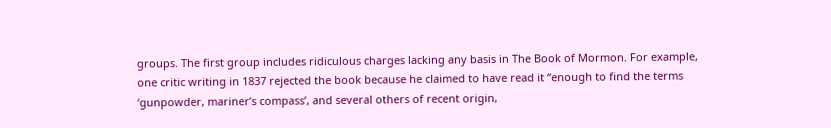groups. The first group includes ridiculous charges lacking any basis in The Book of Mormon. For example, one critic writing in 1837 rejected the book because he claimed to have read it “enough to find the terms ‘gunpowder, mariner’s compass’, and several others of recent origin,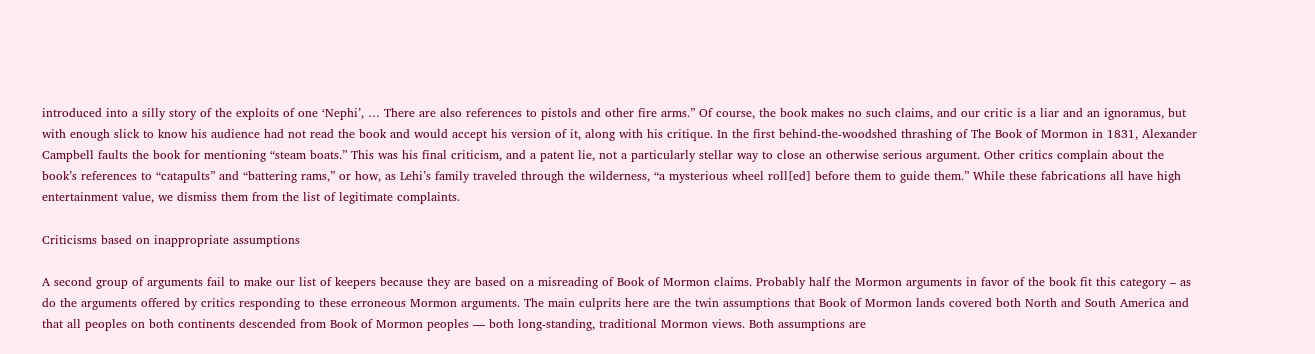introduced into a silly story of the exploits of one ‘Nephi’, … There are also references to pistols and other fire arms.” Of course, the book makes no such claims, and our critic is a liar and an ignoramus, but with enough slick to know his audience had not read the book and would accept his version of it, along with his critique. In the first behind-the-woodshed thrashing of The Book of Mormon in 1831, Alexander Campbell faults the book for mentioning “steam boats.” This was his final criticism, and a patent lie, not a particularly stellar way to close an otherwise serious argument. Other critics complain about the book’s references to “catapults” and “battering rams,” or how, as Lehi’s family traveled through the wilderness, “a mysterious wheel roll[ed] before them to guide them.” While these fabrications all have high entertainment value, we dismiss them from the list of legitimate complaints.

Criticisms based on inappropriate assumptions

A second group of arguments fail to make our list of keepers because they are based on a misreading of Book of Mormon claims. Probably half the Mormon arguments in favor of the book fit this category – as do the arguments offered by critics responding to these erroneous Mormon arguments. The main culprits here are the twin assumptions that Book of Mormon lands covered both North and South America and that all peoples on both continents descended from Book of Mormon peoples — both long-standing, traditional Mormon views. Both assumptions are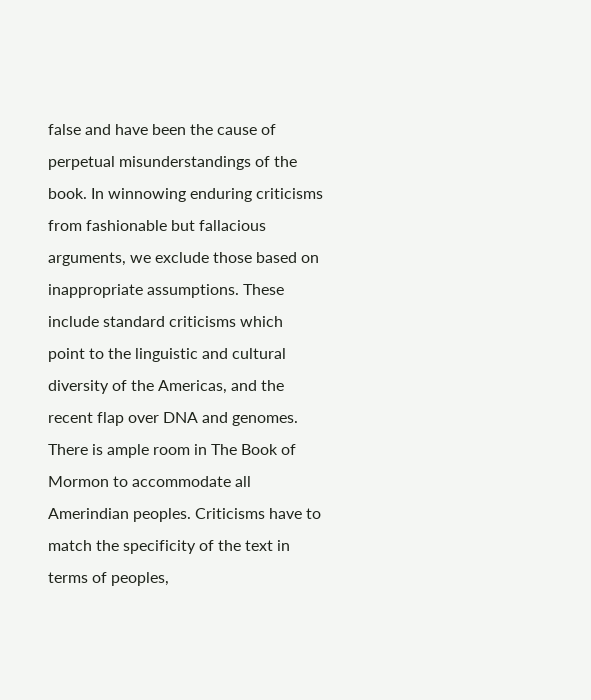false and have been the cause of perpetual misunderstandings of the book. In winnowing enduring criticisms from fashionable but fallacious arguments, we exclude those based on inappropriate assumptions. These include standard criticisms which point to the linguistic and cultural diversity of the Americas, and the recent flap over DNA and genomes. There is ample room in The Book of Mormon to accommodate all Amerindian peoples. Criticisms have to match the specificity of the text in terms of peoples,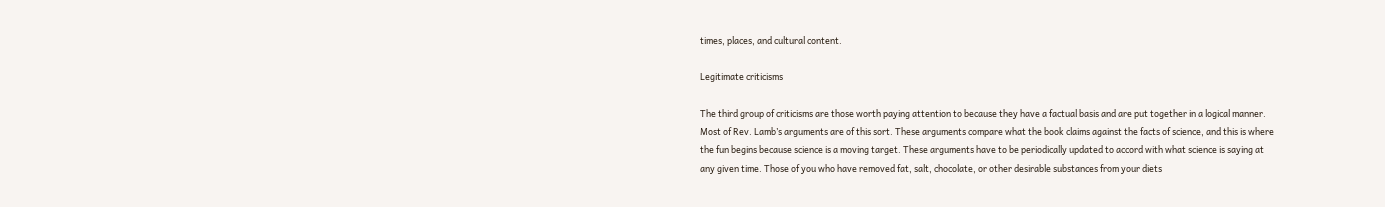times, places, and cultural content.

Legitimate criticisms

The third group of criticisms are those worth paying attention to because they have a factual basis and are put together in a logical manner. Most of Rev. Lamb’s arguments are of this sort. These arguments compare what the book claims against the facts of science, and this is where the fun begins because science is a moving target. These arguments have to be periodically updated to accord with what science is saying at any given time. Those of you who have removed fat, salt, chocolate, or other desirable substances from your diets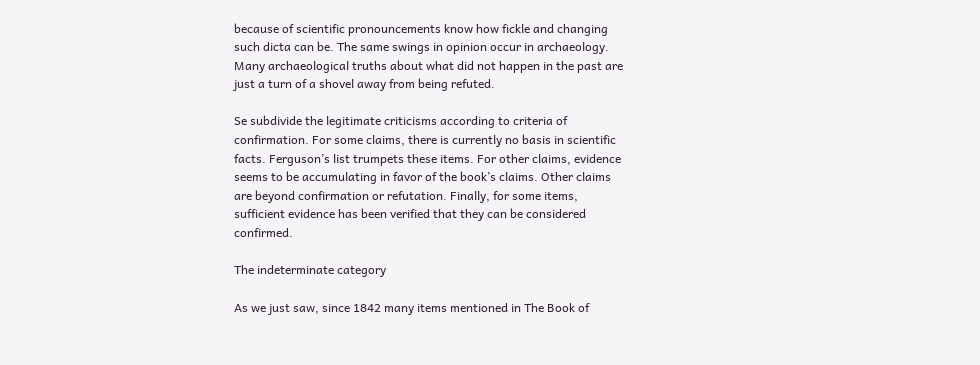because of scientific pronouncements know how fickle and changing such dicta can be. The same swings in opinion occur in archaeology. Many archaeological truths about what did not happen in the past are just a turn of a shovel away from being refuted.

Se subdivide the legitimate criticisms according to criteria of confirmation. For some claims, there is currently no basis in scientific facts. Ferguson’s list trumpets these items. For other claims, evidence seems to be accumulating in favor of the book’s claims. Other claims are beyond confirmation or refutation. Finally, for some items, sufficient evidence has been verified that they can be considered confirmed.

The indeterminate category

As we just saw, since 1842 many items mentioned in The Book of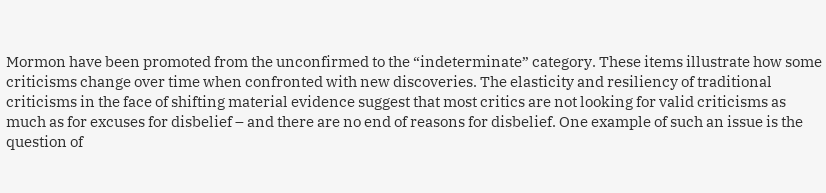Mormon have been promoted from the unconfirmed to the “indeterminate” category. These items illustrate how some criticisms change over time when confronted with new discoveries. The elasticity and resiliency of traditional criticisms in the face of shifting material evidence suggest that most critics are not looking for valid criticisms as much as for excuses for disbelief – and there are no end of reasons for disbelief. One example of such an issue is the question of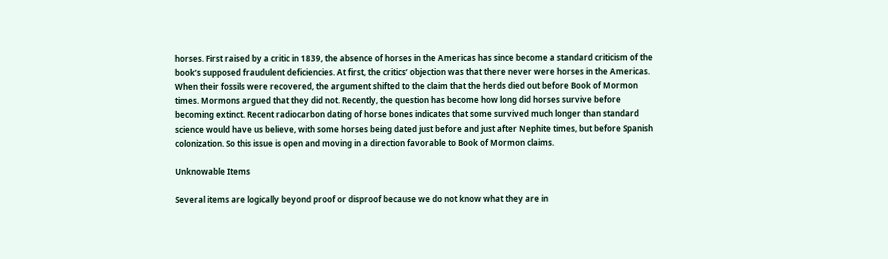horses. First raised by a critic in 1839, the absence of horses in the Americas has since become a standard criticism of the book’s supposed fraudulent deficiencies. At first, the critics’ objection was that there never were horses in the Americas. When their fossils were recovered, the argument shifted to the claim that the herds died out before Book of Mormon times. Mormons argued that they did not. Recently, the question has become how long did horses survive before becoming extinct. Recent radiocarbon dating of horse bones indicates that some survived much longer than standard science would have us believe, with some horses being dated just before and just after Nephite times, but before Spanish colonization. So this issue is open and moving in a direction favorable to Book of Mormon claims.

Unknowable Items

Several items are logically beyond proof or disproof because we do not know what they are in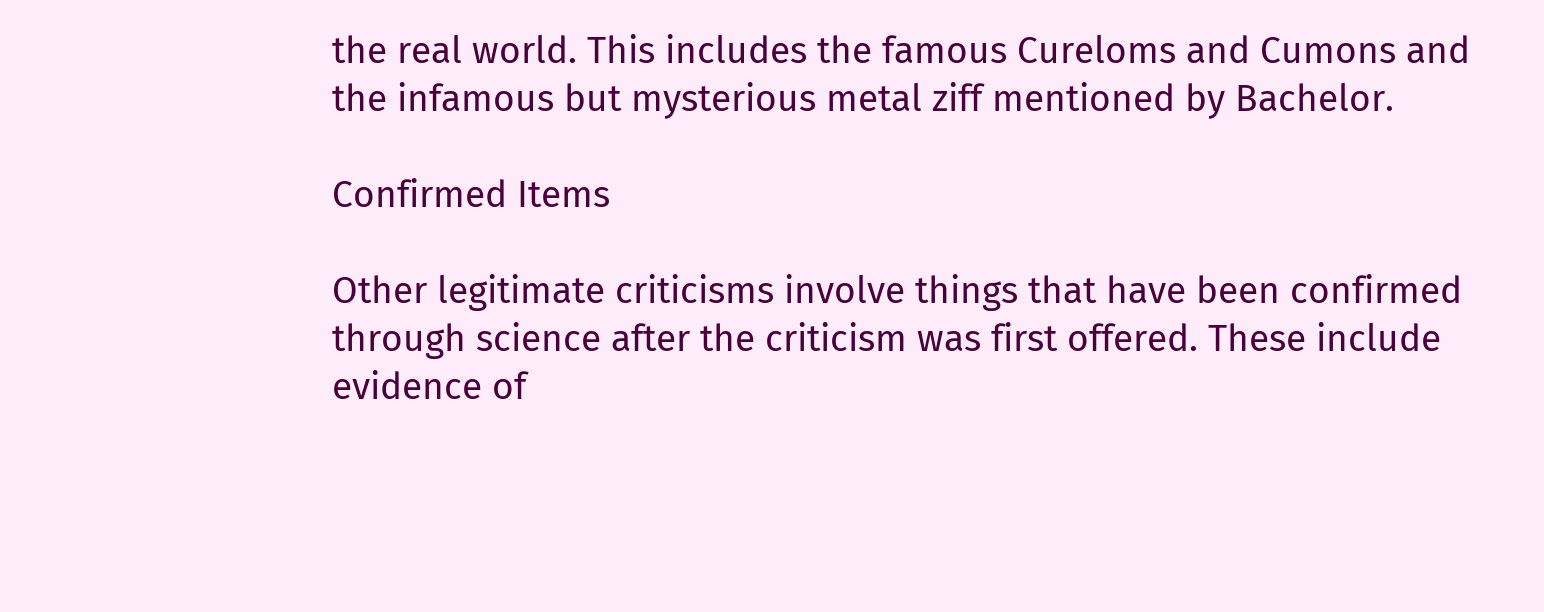the real world. This includes the famous Cureloms and Cumons and the infamous but mysterious metal ziff mentioned by Bachelor.

Confirmed Items

Other legitimate criticisms involve things that have been confirmed through science after the criticism was first offered. These include evidence of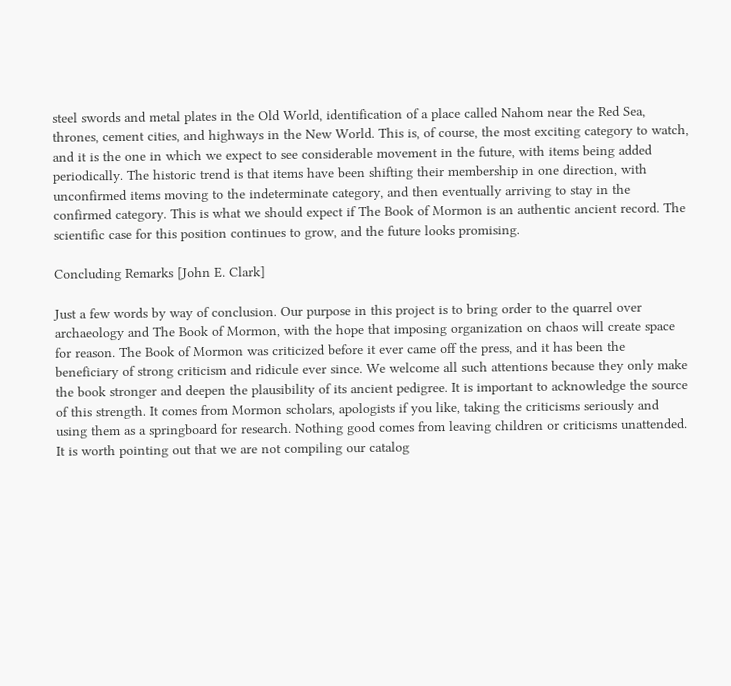steel swords and metal plates in the Old World, identification of a place called Nahom near the Red Sea, thrones, cement cities, and highways in the New World. This is, of course, the most exciting category to watch, and it is the one in which we expect to see considerable movement in the future, with items being added periodically. The historic trend is that items have been shifting their membership in one direction, with unconfirmed items moving to the indeterminate category, and then eventually arriving to stay in the confirmed category. This is what we should expect if The Book of Mormon is an authentic ancient record. The scientific case for this position continues to grow, and the future looks promising.

Concluding Remarks [John E. Clark]

Just a few words by way of conclusion. Our purpose in this project is to bring order to the quarrel over archaeology and The Book of Mormon, with the hope that imposing organization on chaos will create space for reason. The Book of Mormon was criticized before it ever came off the press, and it has been the beneficiary of strong criticism and ridicule ever since. We welcome all such attentions because they only make the book stronger and deepen the plausibility of its ancient pedigree. It is important to acknowledge the source of this strength. It comes from Mormon scholars, apologists if you like, taking the criticisms seriously and using them as a springboard for research. Nothing good comes from leaving children or criticisms unattended. It is worth pointing out that we are not compiling our catalog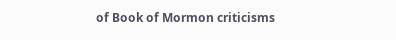of Book of Mormon criticisms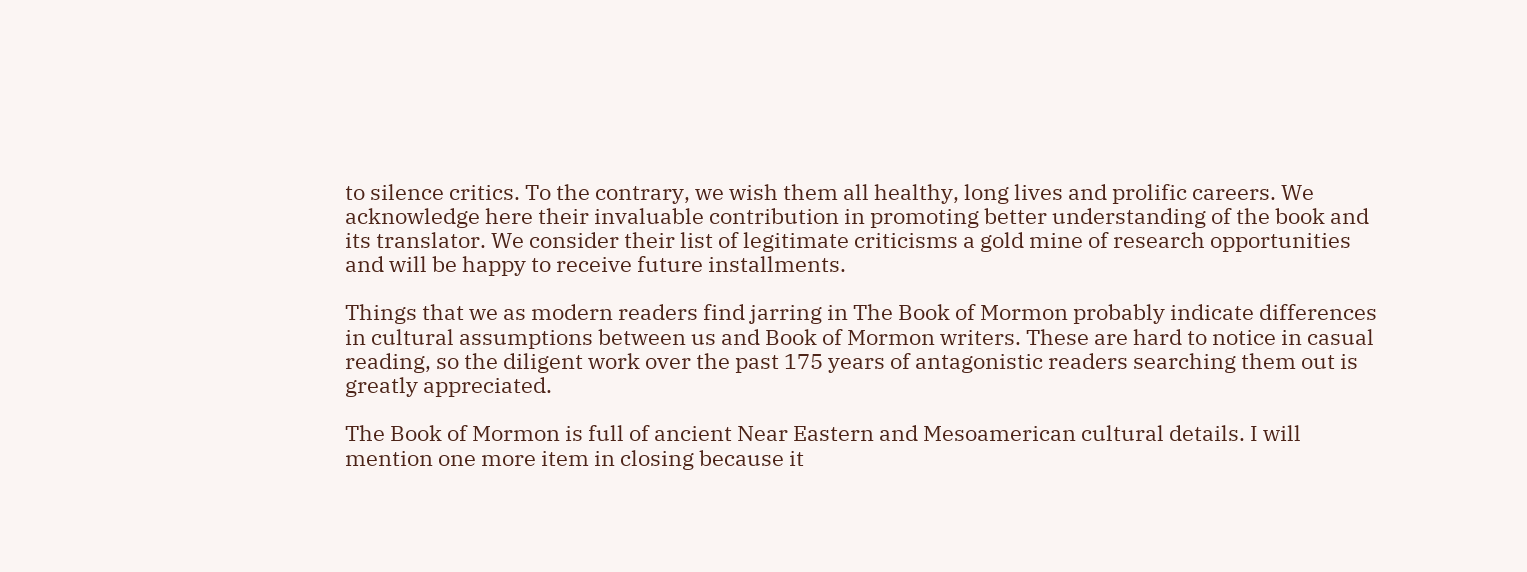to silence critics. To the contrary, we wish them all healthy, long lives and prolific careers. We acknowledge here their invaluable contribution in promoting better understanding of the book and its translator. We consider their list of legitimate criticisms a gold mine of research opportunities and will be happy to receive future installments.

Things that we as modern readers find jarring in The Book of Mormon probably indicate differences in cultural assumptions between us and Book of Mormon writers. These are hard to notice in casual reading, so the diligent work over the past 175 years of antagonistic readers searching them out is greatly appreciated.

The Book of Mormon is full of ancient Near Eastern and Mesoamerican cultural details. I will mention one more item in closing because it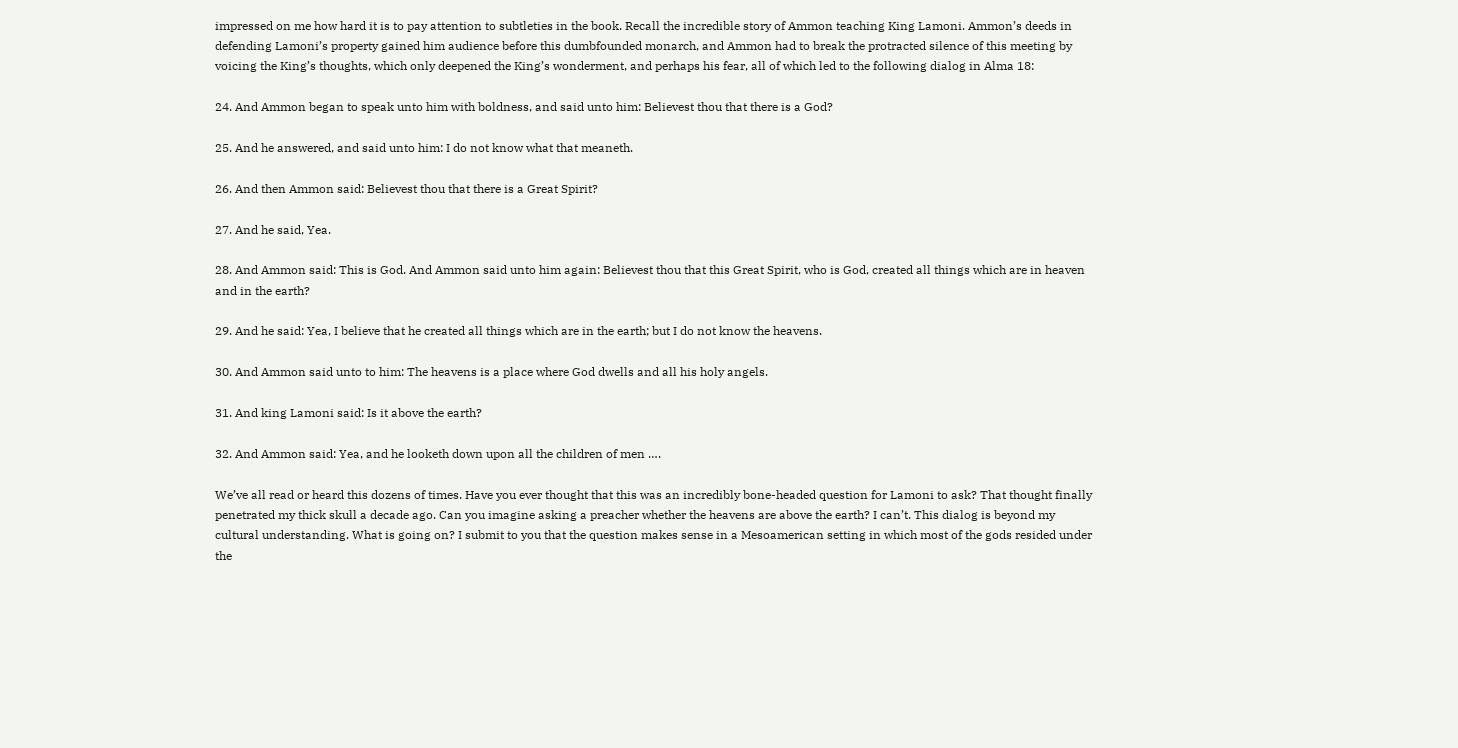impressed on me how hard it is to pay attention to subtleties in the book. Recall the incredible story of Ammon teaching King Lamoni. Ammon’s deeds in defending Lamoni’s property gained him audience before this dumbfounded monarch, and Ammon had to break the protracted silence of this meeting by voicing the King’s thoughts, which only deepened the King’s wonderment, and perhaps his fear, all of which led to the following dialog in Alma 18:

24. And Ammon began to speak unto him with boldness, and said unto him: Believest thou that there is a God?

25. And he answered, and said unto him: I do not know what that meaneth.

26. And then Ammon said: Believest thou that there is a Great Spirit?

27. And he said, Yea.

28. And Ammon said: This is God. And Ammon said unto him again: Believest thou that this Great Spirit, who is God, created all things which are in heaven and in the earth?

29. And he said: Yea, I believe that he created all things which are in the earth; but I do not know the heavens.

30. And Ammon said unto to him: The heavens is a place where God dwells and all his holy angels.

31. And king Lamoni said: Is it above the earth?

32. And Ammon said: Yea, and he looketh down upon all the children of men ….

We’ve all read or heard this dozens of times. Have you ever thought that this was an incredibly bone-headed question for Lamoni to ask? That thought finally penetrated my thick skull a decade ago. Can you imagine asking a preacher whether the heavens are above the earth? I can’t. This dialog is beyond my cultural understanding. What is going on? I submit to you that the question makes sense in a Mesoamerican setting in which most of the gods resided under the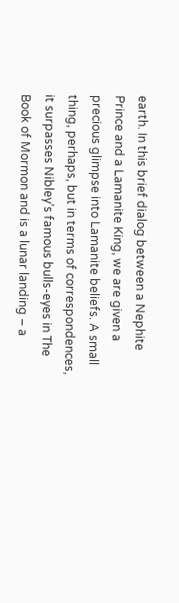earth. In this brief dialog between a Nephite Prince and a Lamanite King, we are given a precious glimpse into Lamanite beliefs. A small thing, perhaps, but in terms of correspondences, it surpasses Nibley’s famous bulls-eyes in The Book of Mormon and is a lunar landing – a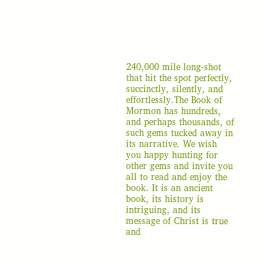240,000 mile long-shot that hit the spot perfectly, succinctly, silently, and effortlessly.The Book of Mormon has hundreds, and perhaps thousands, of such gems tucked away in its narrative. We wish you happy hunting for other gems and invite you all to read and enjoy the book. It is an ancient book, its history is intriguing, and its message of Christ is true and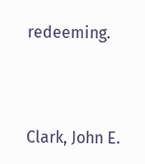redeeming.



Clark, John E.